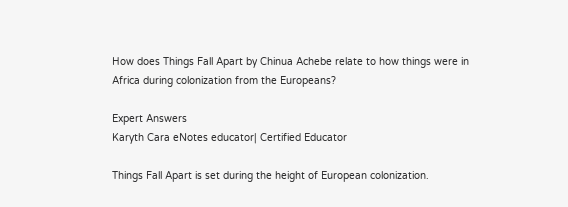How does Things Fall Apart by Chinua Achebe relate to how things were in Africa during colonization from the Europeans?

Expert Answers
Karyth Cara eNotes educator| Certified Educator

Things Fall Apart is set during the height of European colonization.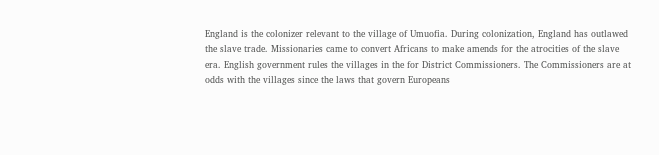England is the colonizer relevant to the village of Umuofia. During colonization, England has outlawed the slave trade. Missionaries came to convert Africans to make amends for the atrocities of the slave era. English government rules the villages in the for District Commissioners. The Commissioners are at odds with the villages since the laws that govern Europeans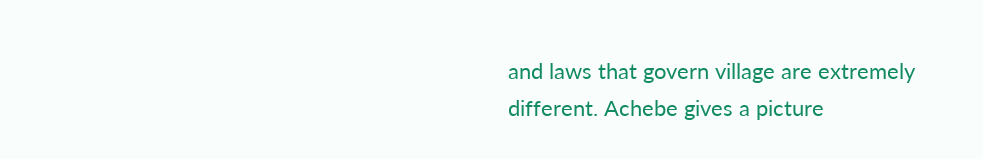and laws that govern village are extremely different. Achebe gives a picture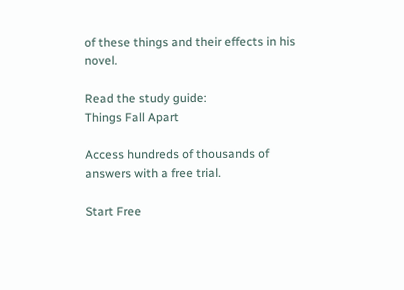of these things and their effects in his novel.

Read the study guide:
Things Fall Apart

Access hundreds of thousands of answers with a free trial.

Start Free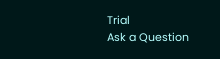Trial
Ask a Question